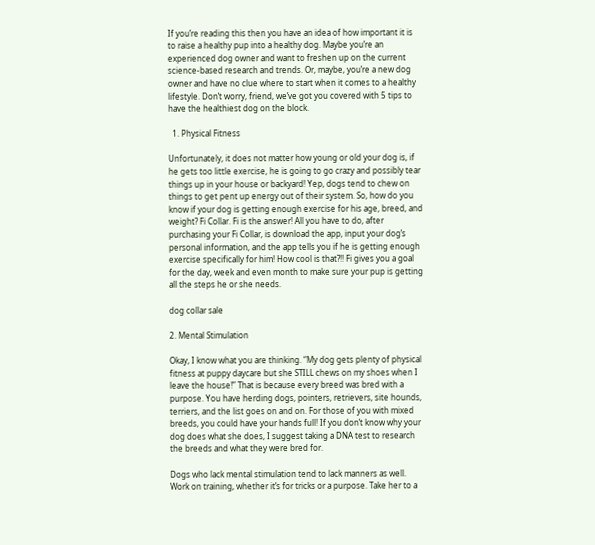If you’re reading this then you have an idea of how important it is to raise a healthy pup into a healthy dog. Maybe you’re an experienced dog owner and want to freshen up on the current science-based research and trends. Or, maybe, you’re a new dog owner and have no clue where to start when it comes to a healthy lifestyle. Don’t worry, friend, we’ve got you covered with 5 tips to have the healthiest dog on the block.

  1. Physical Fitness

Unfortunately, it does not matter how young or old your dog is, if he gets too little exercise, he is going to go crazy and possibly tear things up in your house or backyard! Yep, dogs tend to chew on things to get pent up energy out of their system. So, how do you know if your dog is getting enough exercise for his age, breed, and weight? Fi Collar. Fi is the answer! All you have to do, after purchasing your Fi Collar, is download the app, input your dog’s personal information, and the app tells you if he is getting enough exercise specifically for him! How cool is that?!! Fi gives you a goal for the day, week and even month to make sure your pup is getting all the steps he or she needs.

dog collar sale

2. Mental Stimulation

Okay, I know what you are thinking. “My dog gets plenty of physical fitness at puppy daycare but she STILL chews on my shoes when I leave the house!” That is because every breed was bred with a purpose. You have herding dogs, pointers, retrievers, site hounds, terriers, and the list goes on and on. For those of you with mixed breeds, you could have your hands full! If you don’t know why your dog does what she does, I suggest taking a DNA test to research the breeds and what they were bred for.

Dogs who lack mental stimulation tend to lack manners as well. Work on training, whether it’s for tricks or a purpose. Take her to a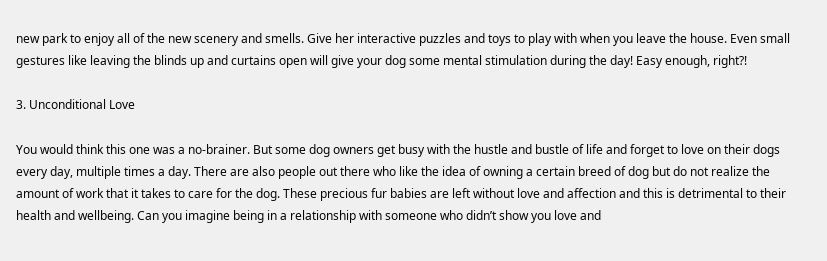new park to enjoy all of the new scenery and smells. Give her interactive puzzles and toys to play with when you leave the house. Even small gestures like leaving the blinds up and curtains open will give your dog some mental stimulation during the day! Easy enough, right?!

3. Unconditional Love

You would think this one was a no-brainer. But some dog owners get busy with the hustle and bustle of life and forget to love on their dogs every day, multiple times a day. There are also people out there who like the idea of owning a certain breed of dog but do not realize the amount of work that it takes to care for the dog. These precious fur babies are left without love and affection and this is detrimental to their health and wellbeing. Can you imagine being in a relationship with someone who didn’t show you love and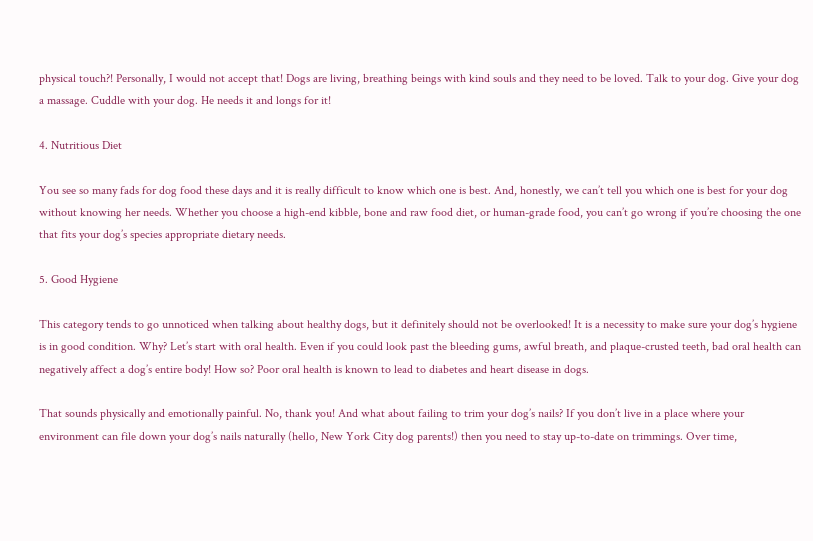physical touch?! Personally, I would not accept that! Dogs are living, breathing beings with kind souls and they need to be loved. Talk to your dog. Give your dog a massage. Cuddle with your dog. He needs it and longs for it!

4. Nutritious Diet

You see so many fads for dog food these days and it is really difficult to know which one is best. And, honestly, we can’t tell you which one is best for your dog without knowing her needs. Whether you choose a high-end kibble, bone and raw food diet, or human-grade food, you can’t go wrong if you’re choosing the one that fits your dog’s species appropriate dietary needs.

5. Good Hygiene

This category tends to go unnoticed when talking about healthy dogs, but it definitely should not be overlooked! It is a necessity to make sure your dog’s hygiene is in good condition. Why? Let’s start with oral health. Even if you could look past the bleeding gums, awful breath, and plaque-crusted teeth, bad oral health can negatively affect a dog’s entire body! How so? Poor oral health is known to lead to diabetes and heart disease in dogs.

That sounds physically and emotionally painful. No, thank you! And what about failing to trim your dog’s nails? If you don’t live in a place where your environment can file down your dog’s nails naturally (hello, New York City dog parents!) then you need to stay up-to-date on trimmings. Over time,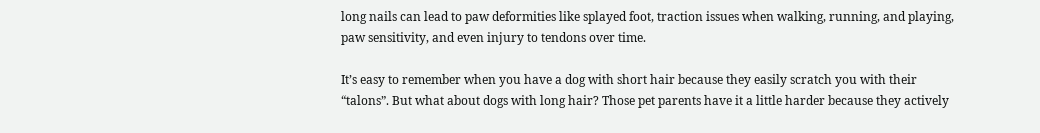long nails can lead to paw deformities like splayed foot, traction issues when walking, running, and playing, paw sensitivity, and even injury to tendons over time.

It’s easy to remember when you have a dog with short hair because they easily scratch you with their “talons”. But what about dogs with long hair? Those pet parents have it a little harder because they actively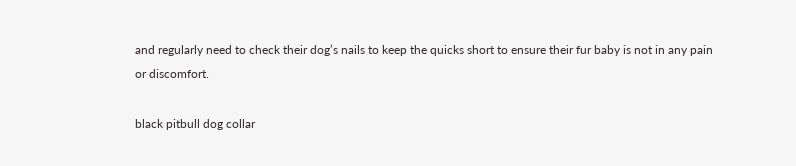and regularly need to check their dog’s nails to keep the quicks short to ensure their fur baby is not in any pain or discomfort.

black pitbull dog collar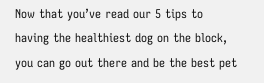Now that you’ve read our 5 tips to having the healthiest dog on the block, you can go out there and be the best pet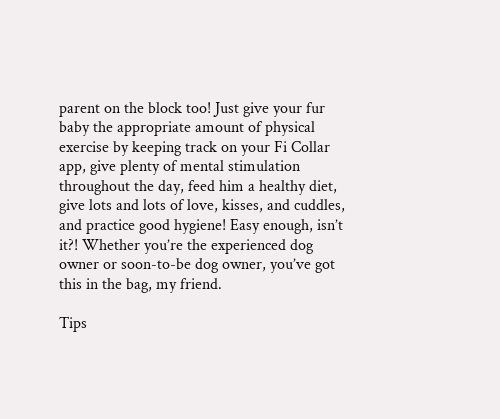parent on the block too! Just give your fur baby the appropriate amount of physical exercise by keeping track on your Fi Collar app, give plenty of mental stimulation throughout the day, feed him a healthy diet, give lots and lots of love, kisses, and cuddles, and practice good hygiene! Easy enough, isn’t it?! Whether you’re the experienced dog owner or soon-to-be dog owner, you’ve got this in the bag, my friend.

Tips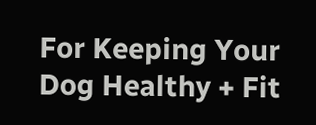For Keeping Your Dog Healthy + Fit